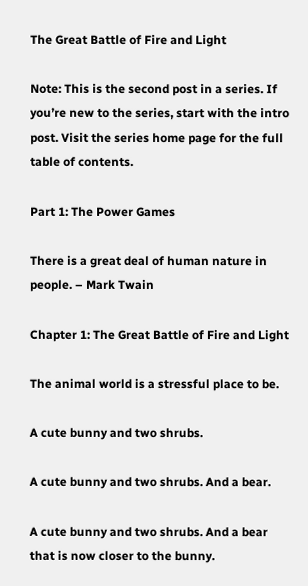The Great Battle of Fire and Light

Note: This is the second post in a series. If you’re new to the series, start with the intro post. Visit the series home page for the full table of contents.

Part 1: The Power Games

There is a great deal of human nature in people. – Mark Twain

Chapter 1: The Great Battle of Fire and Light

The animal world is a stressful place to be.

A cute bunny and two shrubs.

A cute bunny and two shrubs. And a bear.

A cute bunny and two shrubs. And a bear that is now closer to the bunny.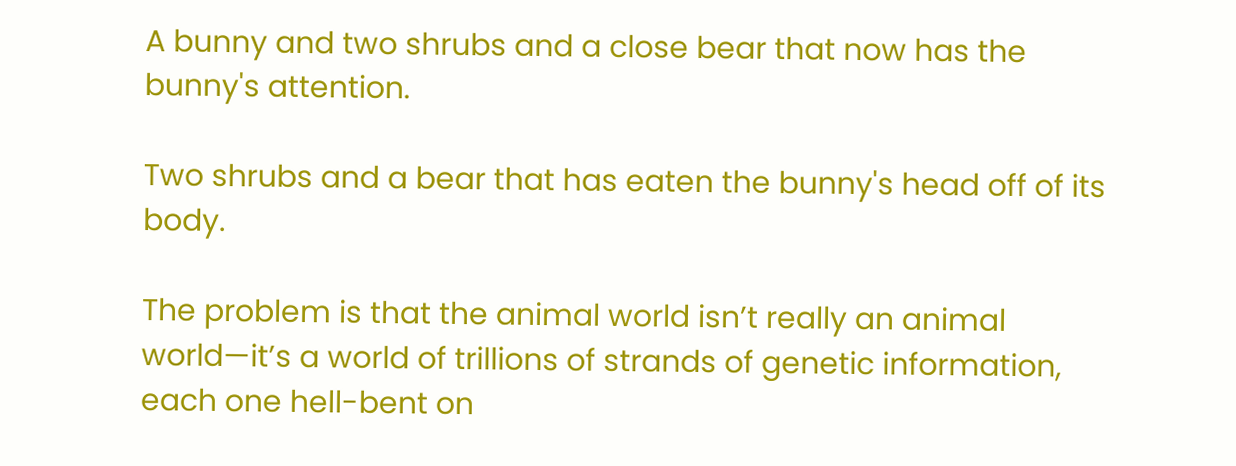A bunny and two shrubs and a close bear that now has the bunny's attention.

Two shrubs and a bear that has eaten the bunny's head off of its body.

The problem is that the animal world isn’t really an animal world—it’s a world of trillions of strands of genetic information, each one hell-bent on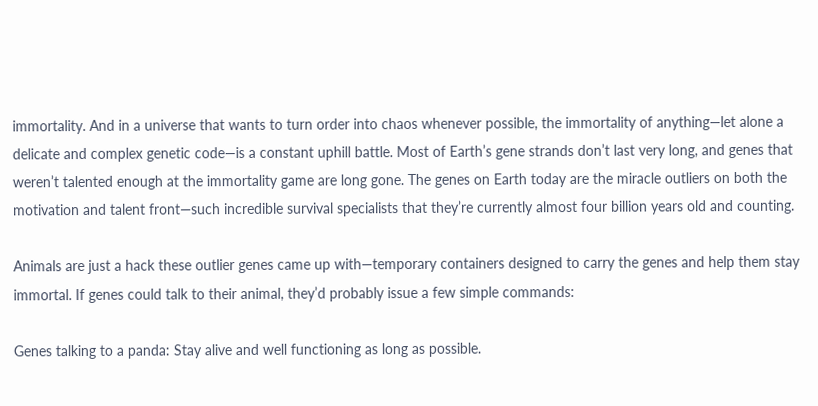immortality. And in a universe that wants to turn order into chaos whenever possible, the immortality of anything—let alone a delicate and complex genetic code—is a constant uphill battle. Most of Earth’s gene strands don’t last very long, and genes that weren’t talented enough at the immortality game are long gone. The genes on Earth today are the miracle outliers on both the motivation and talent front—such incredible survival specialists that they’re currently almost four billion years old and counting.

Animals are just a hack these outlier genes came up with—temporary containers designed to carry the genes and help them stay immortal. If genes could talk to their animal, they’d probably issue a few simple commands:

Genes talking to a panda: Stay alive and well functioning as long as possible.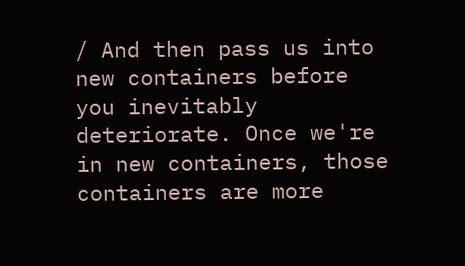/ And then pass us into new containers before you inevitably deteriorate. Once we're in new containers, those containers are more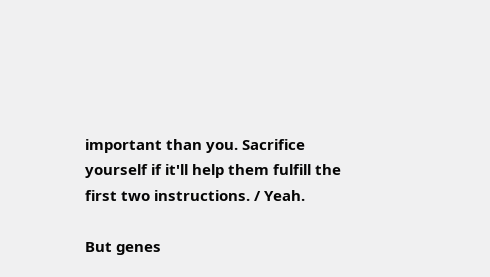important than you. Sacrifice yourself if it'll help them fulfill the first two instructions. / Yeah.

But genes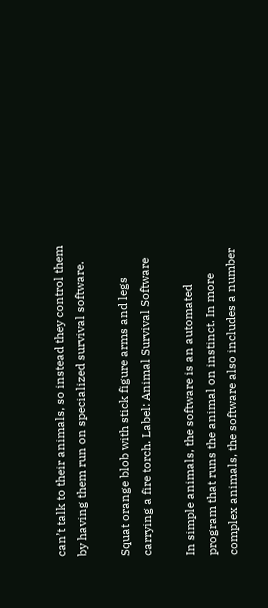can’t talk to their animals, so instead they control them by having them run on specialized survival software.

Squat orange blob with stick figure arms and legs carrying a fire torch. Label: Animal Survival Software

In simple animals, the software is an automated program that runs the animal on instinct. In more complex animals, the software also includes a number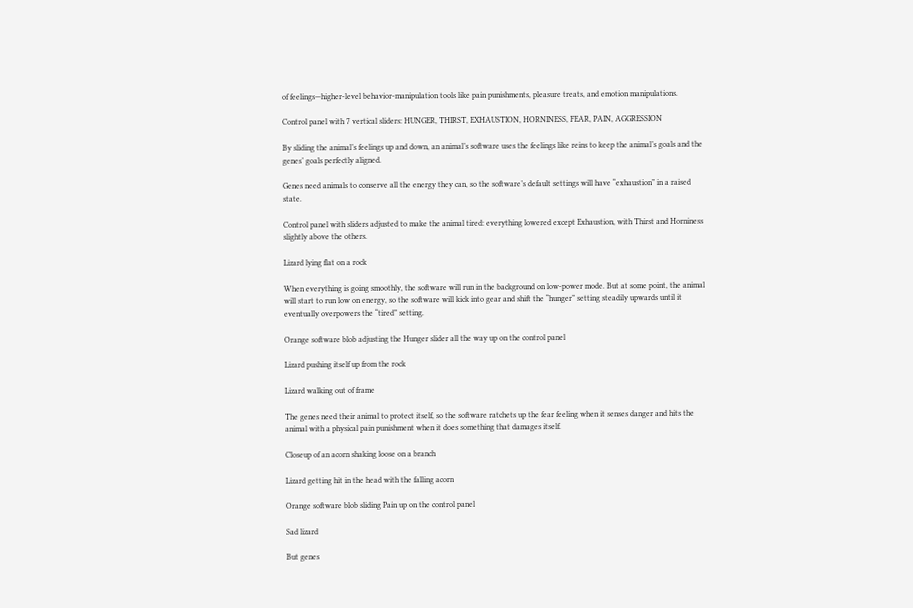of feelings—higher-level behavior-manipulation tools like pain punishments, pleasure treats, and emotion manipulations.

Control panel with 7 vertical sliders: HUNGER, THIRST, EXHAUSTION, HORNINESS, FEAR, PAIN, AGGRESSION

By sliding the animal’s feelings up and down, an animal’s software uses the feelings like reins to keep the animal’s goals and the genes’ goals perfectly aligned.

Genes need animals to conserve all the energy they can, so the software’s default settings will have “exhaustion” in a raised state.

Control panel with sliders adjusted to make the animal tired: everything lowered except Exhaustion, with Thirst and Horniness slightly above the others.

Lizard lying flat on a rock

When everything is going smoothly, the software will run in the background on low-power mode. But at some point, the animal will start to run low on energy, so the software will kick into gear and shift the “hunger” setting steadily upwards until it eventually overpowers the “tired” setting.

Orange software blob adjusting the Hunger slider all the way up on the control panel

Lizard pushing itself up from the rock

Lizard walking out of frame

The genes need their animal to protect itself, so the software ratchets up the fear feeling when it senses danger and hits the animal with a physical pain punishment when it does something that damages itself.

Closeup of an acorn shaking loose on a branch

Lizard getting hit in the head with the falling acorn

Orange software blob sliding Pain up on the control panel

Sad lizard

But genes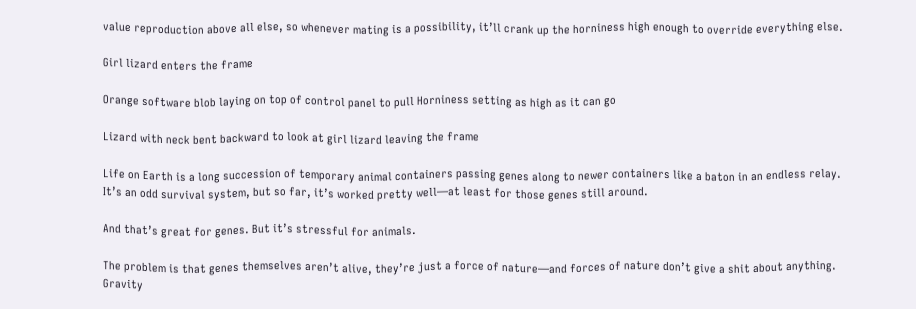value reproduction above all else, so whenever mating is a possibility, it’ll crank up the horniness high enough to override everything else.

Girl lizard enters the frame

Orange software blob laying on top of control panel to pull Horniness setting as high as it can go

Lizard with neck bent backward to look at girl lizard leaving the frame

Life on Earth is a long succession of temporary animal containers passing genes along to newer containers like a baton in an endless relay. It’s an odd survival system, but so far, it’s worked pretty well—at least for those genes still around.

And that’s great for genes. But it’s stressful for animals.

The problem is that genes themselves aren’t alive, they’re just a force of nature—and forces of nature don’t give a shit about anything. Gravity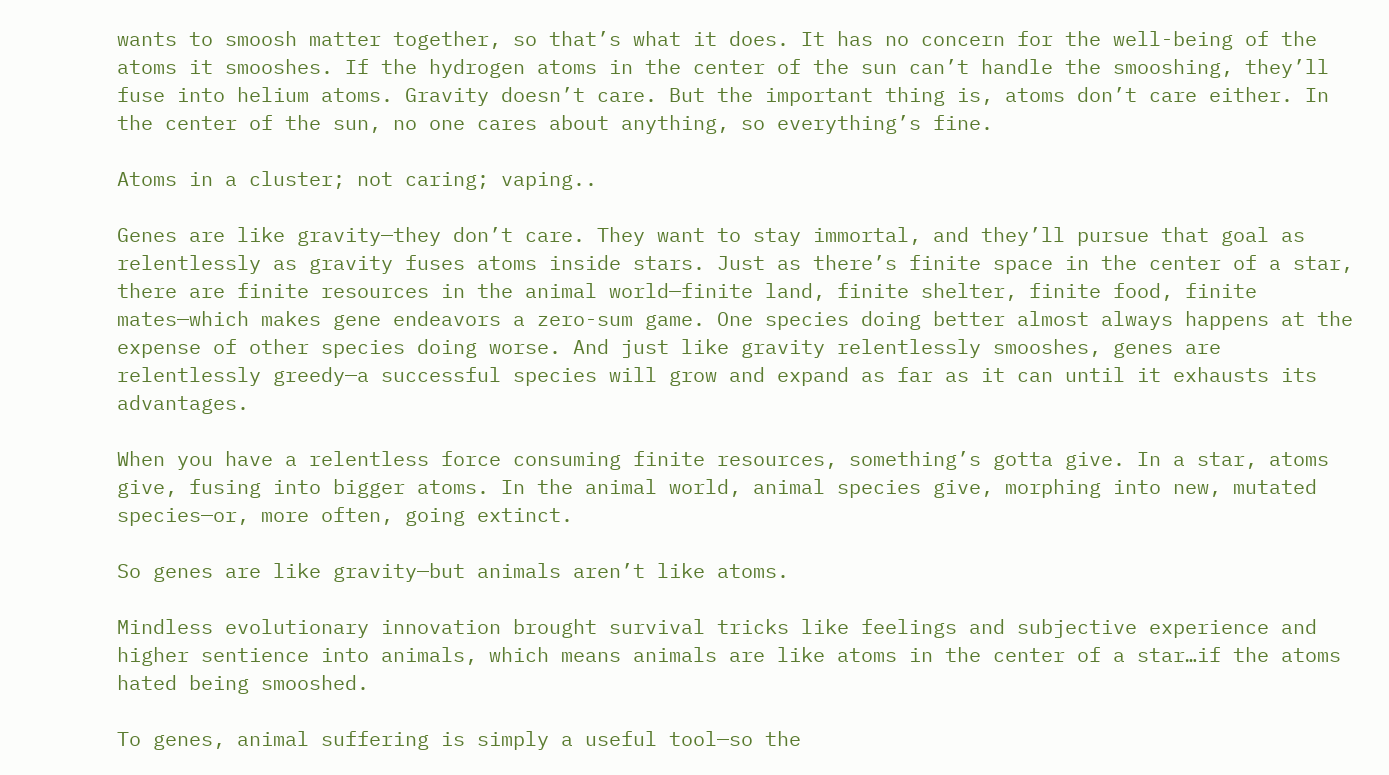wants to smoosh matter together, so that’s what it does. It has no concern for the well-being of the atoms it smooshes. If the hydrogen atoms in the center of the sun can’t handle the smooshing, they’ll fuse into helium atoms. Gravity doesn’t care. But the important thing is, atoms don’t care either. In the center of the sun, no one cares about anything, so everything’s fine.

Atoms in a cluster; not caring; vaping..

Genes are like gravity—they don’t care. They want to stay immortal, and they’ll pursue that goal as relentlessly as gravity fuses atoms inside stars. Just as there’s finite space in the center of a star, there are finite resources in the animal world—finite land, finite shelter, finite food, finite mates—which makes gene endeavors a zero-sum game. One species doing better almost always happens at the expense of other species doing worse. And just like gravity relentlessly smooshes, genes are relentlessly greedy—a successful species will grow and expand as far as it can until it exhausts its advantages.

When you have a relentless force consuming finite resources, something’s gotta give. In a star, atoms give, fusing into bigger atoms. In the animal world, animal species give, morphing into new, mutated species—or, more often, going extinct.

So genes are like gravity—but animals aren’t like atoms.

Mindless evolutionary innovation brought survival tricks like feelings and subjective experience and higher sentience into animals, which means animals are like atoms in the center of a star…if the atoms hated being smooshed.

To genes, animal suffering is simply a useful tool—so the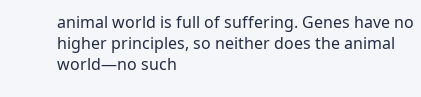animal world is full of suffering. Genes have no higher principles, so neither does the animal world—no such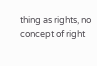thing as rights, no concept of right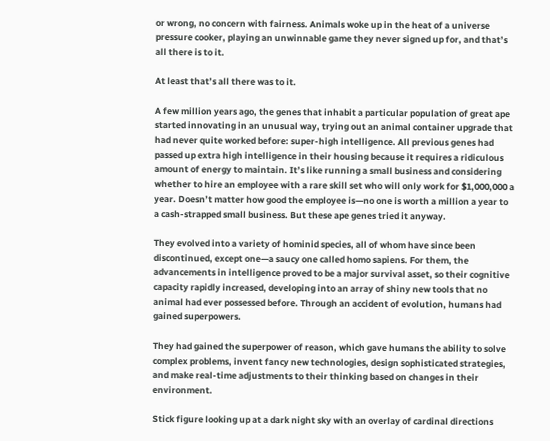or wrong, no concern with fairness. Animals woke up in the heat of a universe pressure cooker, playing an unwinnable game they never signed up for, and that’s all there is to it.

At least that’s all there was to it.

A few million years ago, the genes that inhabit a particular population of great ape started innovating in an unusual way, trying out an animal container upgrade that had never quite worked before: super-high intelligence. All previous genes had passed up extra high intelligence in their housing because it requires a ridiculous amount of energy to maintain. It’s like running a small business and considering whether to hire an employee with a rare skill set who will only work for $1,000,000 a year. Doesn’t matter how good the employee is—no one is worth a million a year to a cash-strapped small business. But these ape genes tried it anyway.

They evolved into a variety of hominid species, all of whom have since been discontinued, except one—a saucy one called homo sapiens. For them, the advancements in intelligence proved to be a major survival asset, so their cognitive capacity rapidly increased, developing into an array of shiny new tools that no animal had ever possessed before. Through an accident of evolution, humans had gained superpowers.

They had gained the superpower of reason, which gave humans the ability to solve complex problems, invent fancy new technologies, design sophisticated strategies, and make real-time adjustments to their thinking based on changes in their environment.

Stick figure looking up at a dark night sky with an overlay of cardinal directions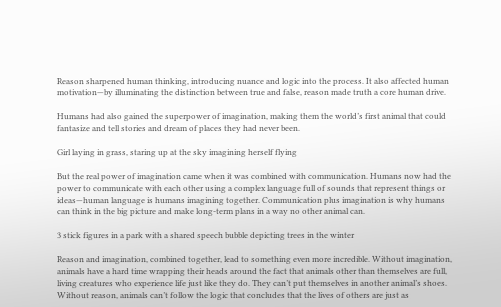Reason sharpened human thinking, introducing nuance and logic into the process. It also affected human motivation—by illuminating the distinction between true and false, reason made truth a core human drive.

Humans had also gained the superpower of imagination, making them the world’s first animal that could fantasize and tell stories and dream of places they had never been.

Girl laying in grass, staring up at the sky imagining herself flying

But the real power of imagination came when it was combined with communication. Humans now had the power to communicate with each other using a complex language full of sounds that represent things or ideas—human language is humans imagining together. Communication plus imagination is why humans can think in the big picture and make long-term plans in a way no other animal can.

3 stick figures in a park with a shared speech bubble depicting trees in the winter

Reason and imagination, combined together, lead to something even more incredible. Without imagination, animals have a hard time wrapping their heads around the fact that animals other than themselves are full, living creatures who experience life just like they do. They can’t put themselves in another animal’s shoes. Without reason, animals can’t follow the logic that concludes that the lives of others are just as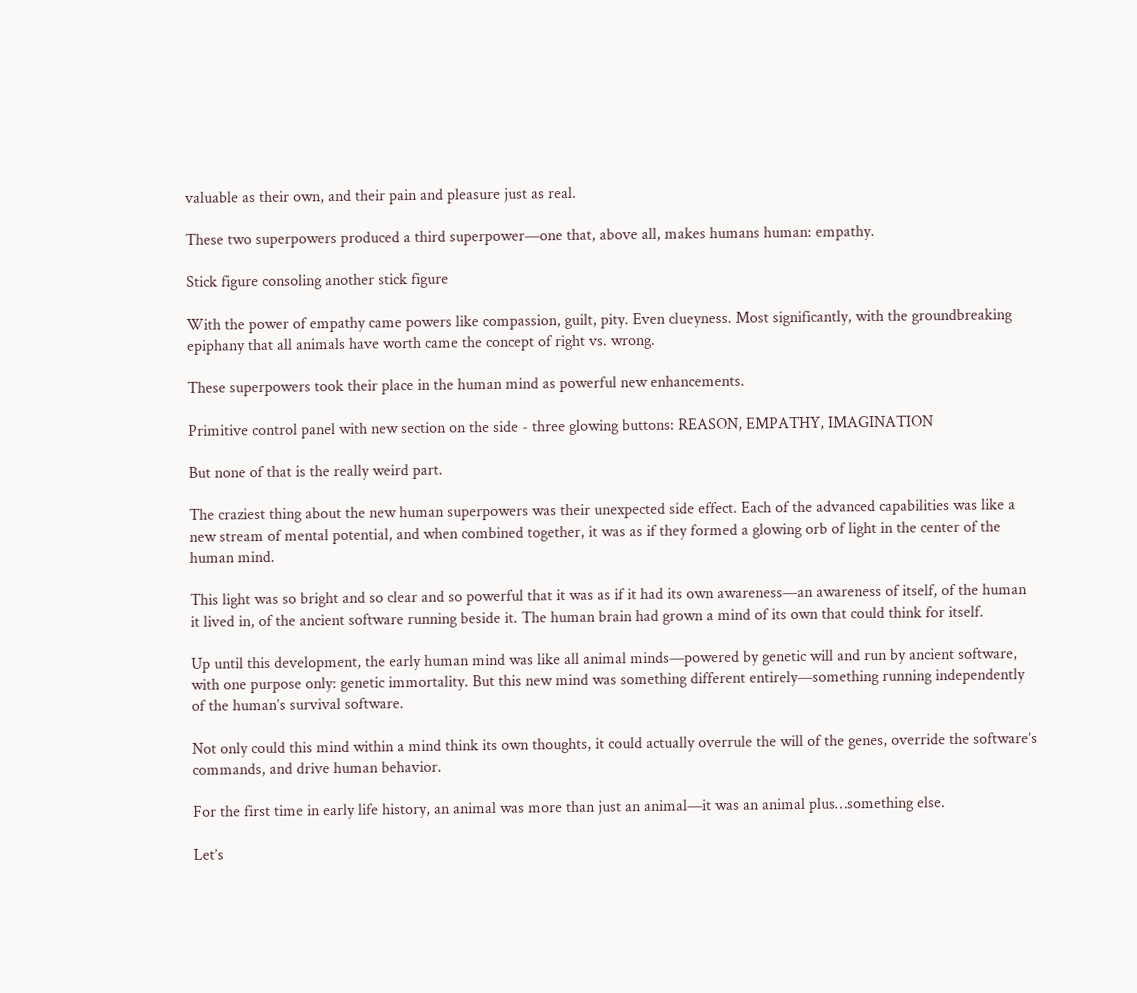valuable as their own, and their pain and pleasure just as real.

These two superpowers produced a third superpower—one that, above all, makes humans human: empathy.

Stick figure consoling another stick figure

With the power of empathy came powers like compassion, guilt, pity. Even clueyness. Most significantly, with the groundbreaking epiphany that all animals have worth came the concept of right vs. wrong.

These superpowers took their place in the human mind as powerful new enhancements.

Primitive control panel with new section on the side - three glowing buttons: REASON, EMPATHY, IMAGINATION

But none of that is the really weird part.

The craziest thing about the new human superpowers was their unexpected side effect. Each of the advanced capabilities was like a new stream of mental potential, and when combined together, it was as if they formed a glowing orb of light in the center of the human mind.

This light was so bright and so clear and so powerful that it was as if it had its own awareness—an awareness of itself, of the human it lived in, of the ancient software running beside it. The human brain had grown a mind of its own that could think for itself.

Up until this development, the early human mind was like all animal minds—powered by genetic will and run by ancient software, with one purpose only: genetic immortality. But this new mind was something different entirely—something running independently of the human’s survival software.

Not only could this mind within a mind think its own thoughts, it could actually overrule the will of the genes, override the software’s commands, and drive human behavior.

For the first time in early life history, an animal was more than just an animal—it was an animal plus…something else.

Let’s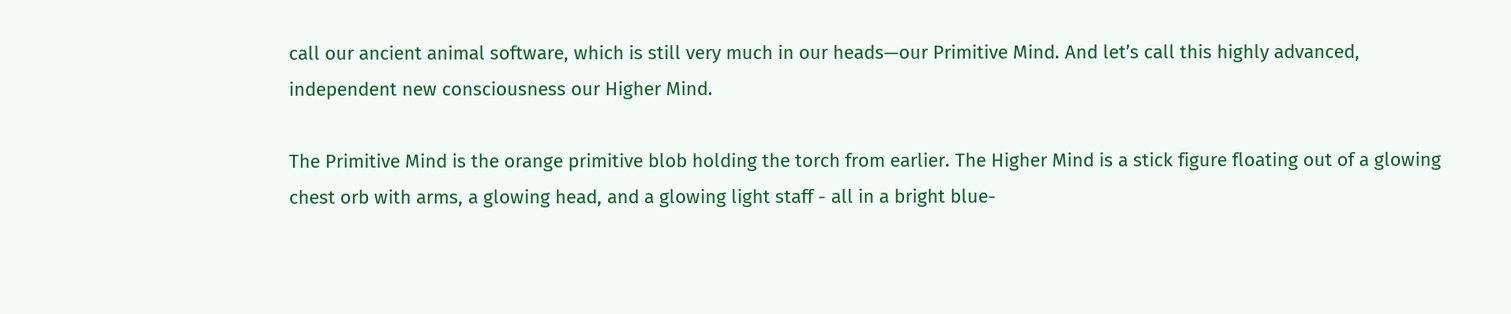call our ancient animal software, which is still very much in our heads—our Primitive Mind. And let’s call this highly advanced, independent new consciousness our Higher Mind.

The Primitive Mind is the orange primitive blob holding the torch from earlier. The Higher Mind is a stick figure floating out of a glowing chest orb with arms, a glowing head, and a glowing light staff - all in a bright blue-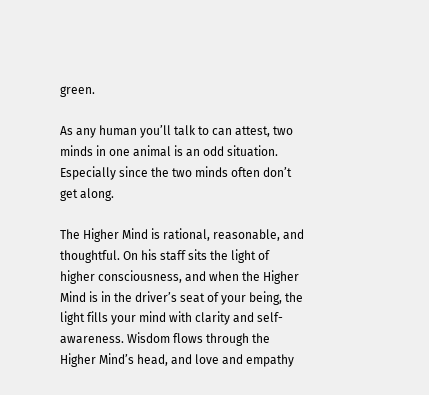green.

As any human you’ll talk to can attest, two minds in one animal is an odd situation. Especially since the two minds often don’t get along.

The Higher Mind is rational, reasonable, and thoughtful. On his staff sits the light of higher consciousness, and when the Higher Mind is in the driver’s seat of your being, the light fills your mind with clarity and self-awareness. Wisdom flows through the Higher Mind’s head, and love and empathy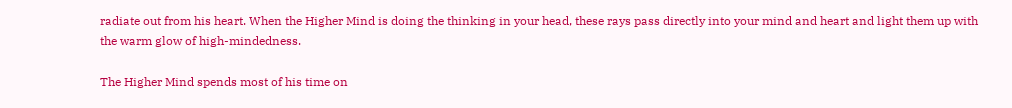radiate out from his heart. When the Higher Mind is doing the thinking in your head, these rays pass directly into your mind and heart and light them up with the warm glow of high-mindedness.

The Higher Mind spends most of his time on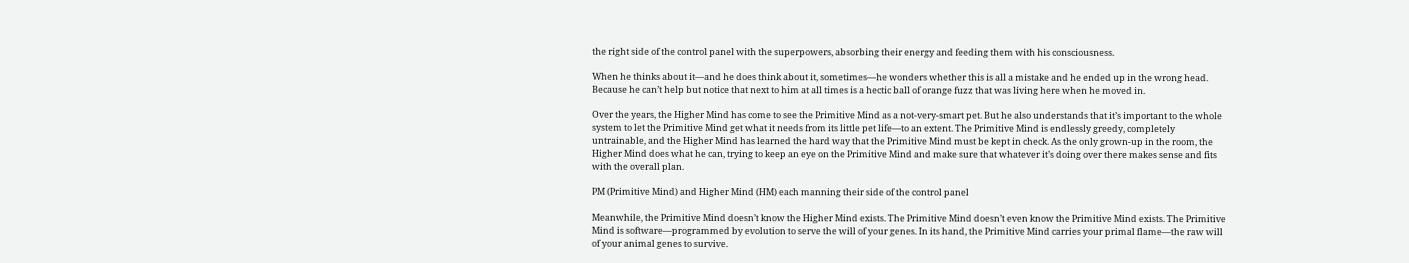the right side of the control panel with the superpowers, absorbing their energy and feeding them with his consciousness.

When he thinks about it—and he does think about it, sometimes—he wonders whether this is all a mistake and he ended up in the wrong head. Because he can’t help but notice that next to him at all times is a hectic ball of orange fuzz that was living here when he moved in.

Over the years, the Higher Mind has come to see the Primitive Mind as a not-very-smart pet. But he also understands that it’s important to the whole system to let the Primitive Mind get what it needs from its little pet life—to an extent. The Primitive Mind is endlessly greedy, completely untrainable, and the Higher Mind has learned the hard way that the Primitive Mind must be kept in check. As the only grown-up in the room, the Higher Mind does what he can, trying to keep an eye on the Primitive Mind and make sure that whatever it’s doing over there makes sense and fits with the overall plan.

PM (Primitive Mind) and Higher Mind (HM) each manning their side of the control panel

Meanwhile, the Primitive Mind doesn’t know the Higher Mind exists. The Primitive Mind doesn’t even know the Primitive Mind exists. The Primitive Mind is software—programmed by evolution to serve the will of your genes. In its hand, the Primitive Mind carries your primal flame—the raw will of your animal genes to survive.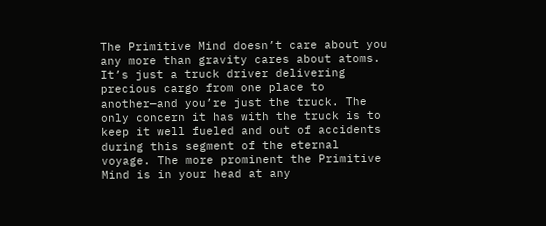The Primitive Mind doesn’t care about you any more than gravity cares about atoms. It’s just a truck driver delivering precious cargo from one place to another—and you’re just the truck. The only concern it has with the truck is to keep it well fueled and out of accidents during this segment of the eternal voyage. The more prominent the Primitive Mind is in your head at any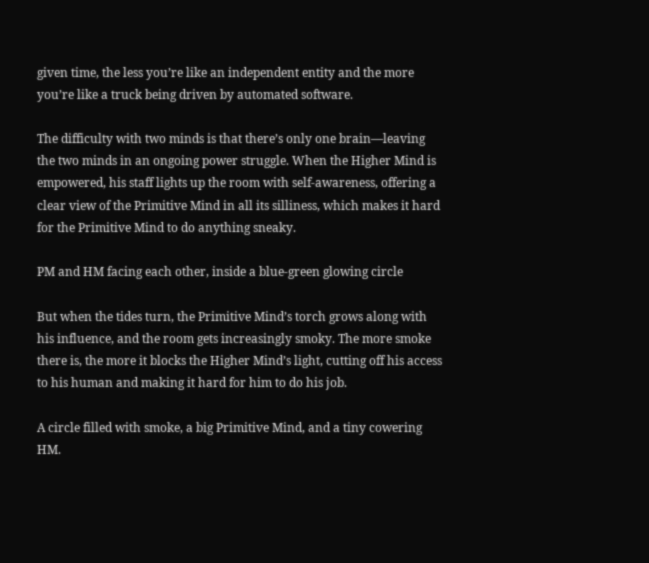given time, the less you’re like an independent entity and the more you’re like a truck being driven by automated software.

The difficulty with two minds is that there’s only one brain—leaving the two minds in an ongoing power struggle. When the Higher Mind is empowered, his staff lights up the room with self-awareness, offering a clear view of the Primitive Mind in all its silliness, which makes it hard for the Primitive Mind to do anything sneaky.

PM and HM facing each other, inside a blue-green glowing circle

But when the tides turn, the Primitive Mind’s torch grows along with his influence, and the room gets increasingly smoky. The more smoke there is, the more it blocks the Higher Mind’s light, cutting off his access to his human and making it hard for him to do his job.

A circle filled with smoke, a big Primitive Mind, and a tiny cowering HM.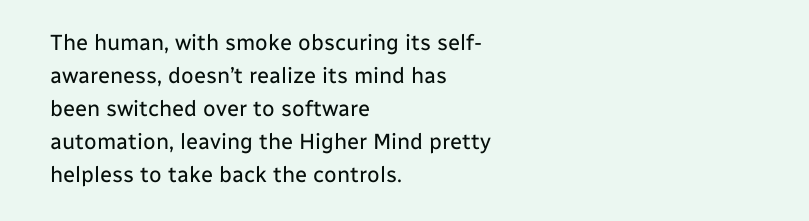The human, with smoke obscuring its self-awareness, doesn’t realize its mind has been switched over to software automation, leaving the Higher Mind pretty helpless to take back the controls.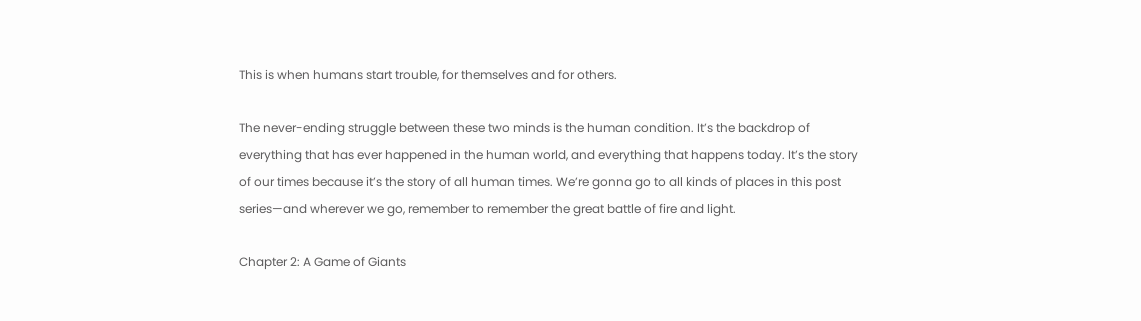This is when humans start trouble, for themselves and for others.

The never-ending struggle between these two minds is the human condition. It’s the backdrop of everything that has ever happened in the human world, and everything that happens today. It’s the story of our times because it’s the story of all human times. We’re gonna go to all kinds of places in this post series—and wherever we go, remember to remember the great battle of fire and light.

Chapter 2: A Game of Giants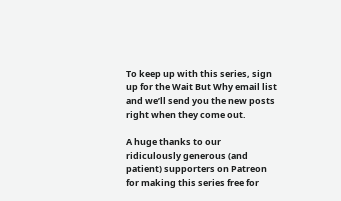To keep up with this series, sign up for the Wait But Why email list and we’ll send you the new posts right when they come out.

A huge thanks to our ridiculously generous (and patient) supporters on Patreon for making this series free for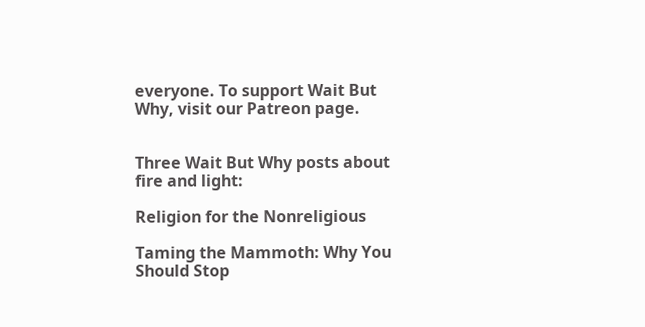everyone. To support Wait But Why, visit our Patreon page.


Three Wait But Why posts about fire and light:

Religion for the Nonreligious

Taming the Mammoth: Why You Should Stop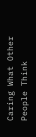Caring What Other People Think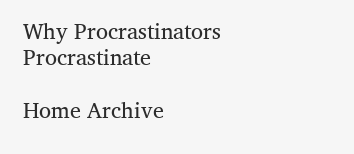Why Procrastinators Procrastinate

Home Archive